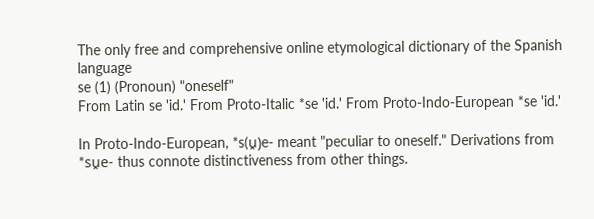The only free and comprehensive online etymological dictionary of the Spanish language
se (1) (Pronoun) "oneself"
From Latin se 'id.' From Proto-Italic *se 'id.' From Proto-Indo-European *se 'id.'

In Proto-Indo-European, *s(u̯)e- meant "peculiar to oneself." Derivations from *su̯e- thus connote distinctiveness from other things.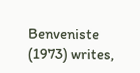Benveniste (1973) writes,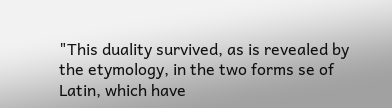"This duality survived, as is revealed by the etymology, in the two forms se of Latin, which have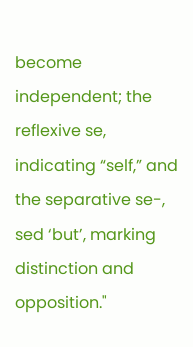become independent; the reflexive se, indicating “self,” and the separative se-, sed ‘but’, marking distinction and opposition."